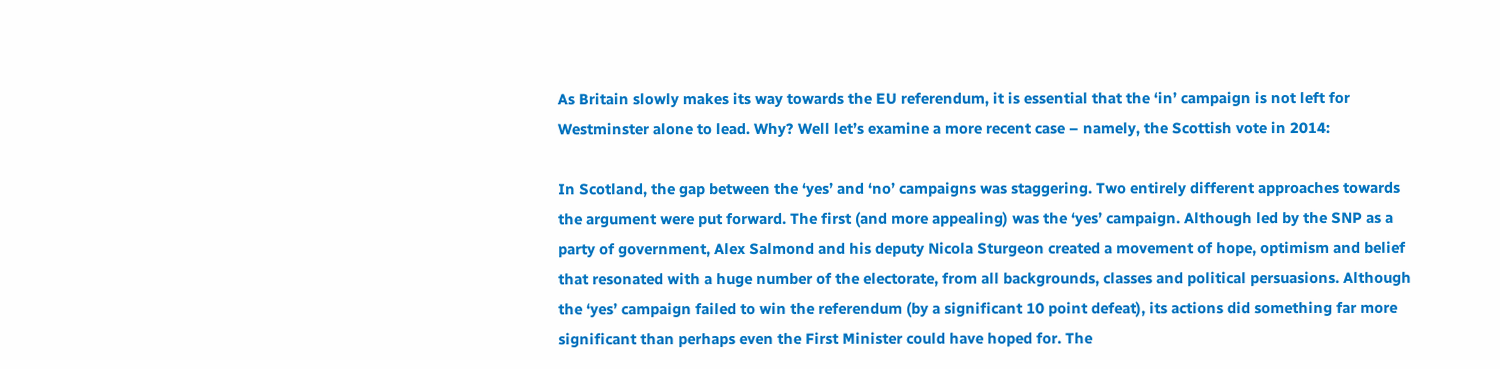As Britain slowly makes its way towards the EU referendum, it is essential that the ‘in’ campaign is not left for Westminster alone to lead. Why? Well let’s examine a more recent case – namely, the Scottish vote in 2014:

In Scotland, the gap between the ‘yes’ and ‘no’ campaigns was staggering. Two entirely different approaches towards the argument were put forward. The first (and more appealing) was the ‘yes’ campaign. Although led by the SNP as a party of government, Alex Salmond and his deputy Nicola Sturgeon created a movement of hope, optimism and belief that resonated with a huge number of the electorate, from all backgrounds, classes and political persuasions. Although the ‘yes’ campaign failed to win the referendum (by a significant 10 point defeat), its actions did something far more significant than perhaps even the First Minister could have hoped for. The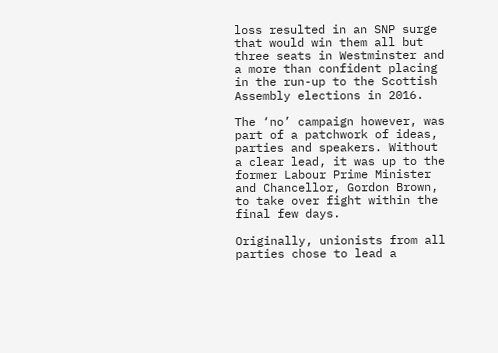loss resulted in an SNP surge that would win them all but three seats in Westminster and a more than confident placing in the run-up to the Scottish Assembly elections in 2016.

The ‘no’ campaign however, was part of a patchwork of ideas, parties and speakers. Without a clear lead, it was up to the former Labour Prime Minister and Chancellor, Gordon Brown, to take over fight within the final few days.

Originally, unionists from all parties chose to lead a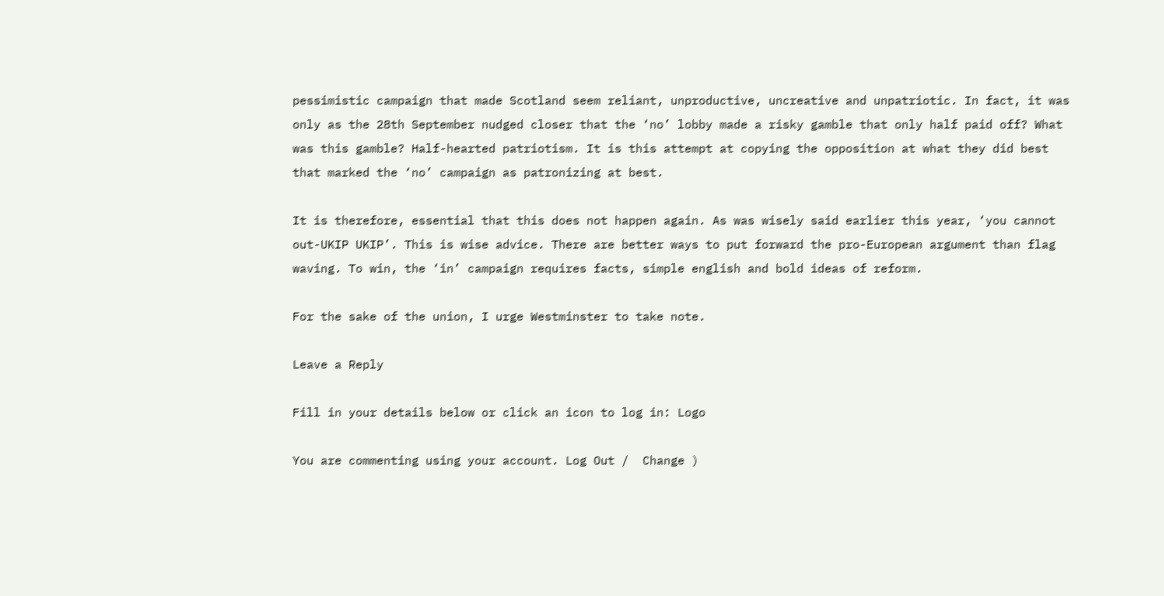pessimistic campaign that made Scotland seem reliant, unproductive, uncreative and unpatriotic. In fact, it was only as the 28th September nudged closer that the ‘no’ lobby made a risky gamble that only half paid off? What was this gamble? Half-hearted patriotism. It is this attempt at copying the opposition at what they did best that marked the ‘no’ campaign as patronizing at best.

It is therefore, essential that this does not happen again. As was wisely said earlier this year, ‘you cannot out-UKIP UKIP’. This is wise advice. There are better ways to put forward the pro-European argument than flag waving. To win, the ‘in’ campaign requires facts, simple english and bold ideas of reform.

For the sake of the union, I urge Westminster to take note.

Leave a Reply

Fill in your details below or click an icon to log in: Logo

You are commenting using your account. Log Out /  Change )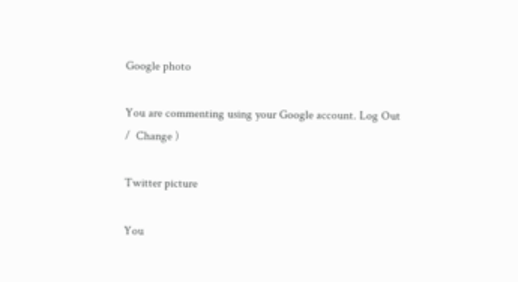Google photo

You are commenting using your Google account. Log Out /  Change )

Twitter picture

You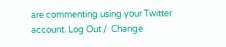are commenting using your Twitter account. Log Out /  Change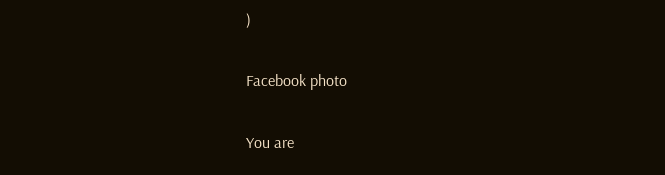)

Facebook photo

You are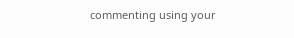commenting using your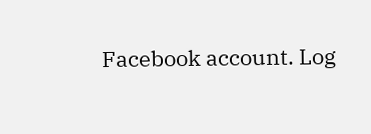Facebook account. Log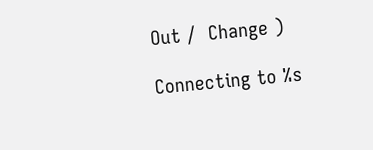Out /  Change )

Connecting to %s